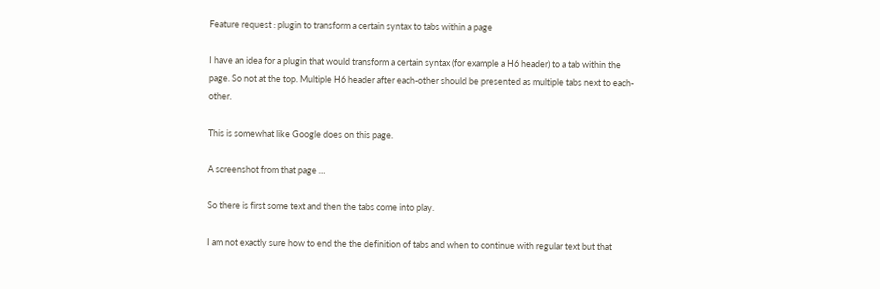Feature request : plugin to transform a certain syntax to tabs within a page

I have an idea for a plugin that would transform a certain syntax (for example a H6 header) to a tab within the page. So not at the top. Multiple H6 header after each-other should be presented as multiple tabs next to each-other.

This is somewhat like Google does on this page.

A screenshot from that page …

So there is first some text and then the tabs come into play.

I am not exactly sure how to end the the definition of tabs and when to continue with regular text but that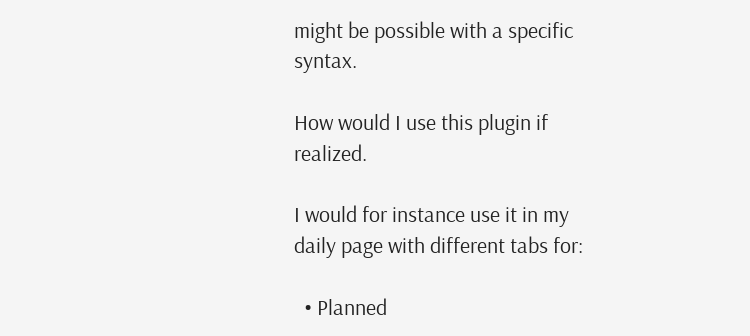might be possible with a specific syntax.

How would I use this plugin if realized.

I would for instance use it in my daily page with different tabs for:

  • Planned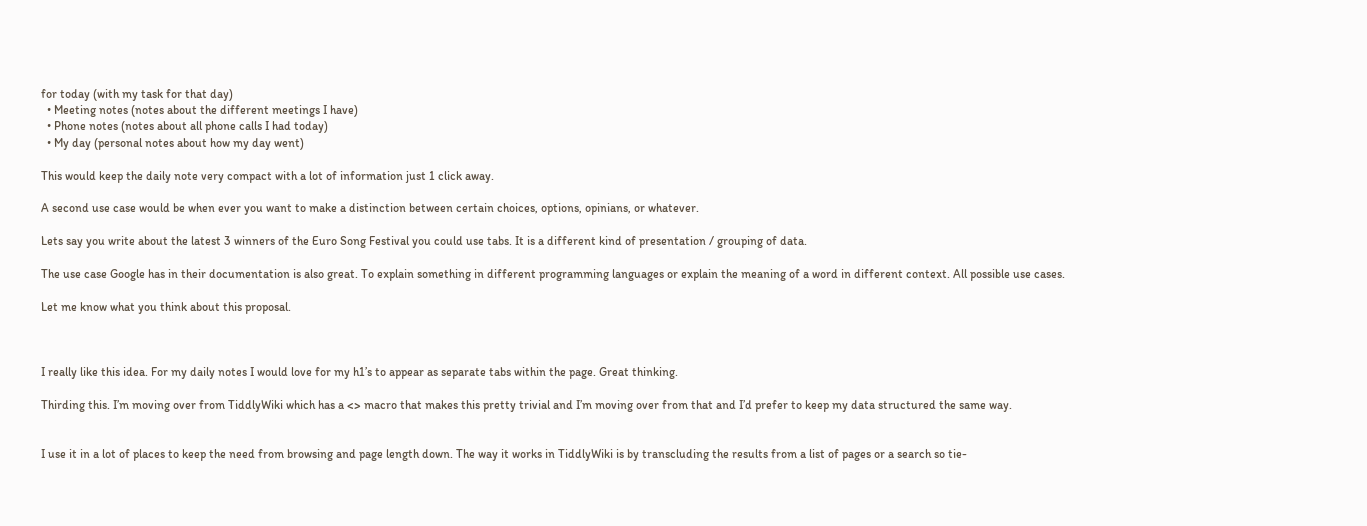for today (with my task for that day)
  • Meeting notes (notes about the different meetings I have)
  • Phone notes (notes about all phone calls I had today)
  • My day (personal notes about how my day went)

This would keep the daily note very compact with a lot of information just 1 click away.

A second use case would be when ever you want to make a distinction between certain choices, options, opinians, or whatever.

Lets say you write about the latest 3 winners of the Euro Song Festival you could use tabs. It is a different kind of presentation / grouping of data.

The use case Google has in their documentation is also great. To explain something in different programming languages or explain the meaning of a word in different context. All possible use cases.

Let me know what you think about this proposal.



I really like this idea. For my daily notes I would love for my h1’s to appear as separate tabs within the page. Great thinking.

Thirding this. I’m moving over from TiddlyWiki which has a <> macro that makes this pretty trivial and I’m moving over from that and I’d prefer to keep my data structured the same way.


I use it in a lot of places to keep the need from browsing and page length down. The way it works in TiddlyWiki is by transcluding the results from a list of pages or a search so tie-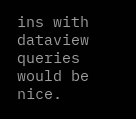ins with dataview queries would be nice.